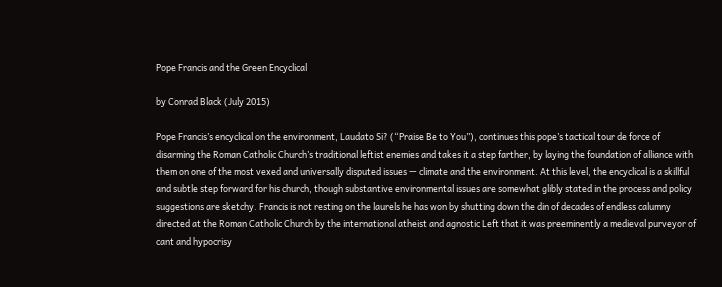Pope Francis and the Green Encyclical

by Conrad Black (July 2015)

Pope Francis’s encyclical on the environment, Laudato Si? (“Praise Be to You”), continues this pope’s tactical tour de force of disarming the Roman Catholic Church’s traditional leftist enemies and takes it a step farther, by laying the foundation of alliance with them on one of the most vexed and universally disputed issues — climate and the environment. At this level, the encyclical is a skillful and subtle step forward for his church, though substantive environmental issues are somewhat glibly stated in the process and policy suggestions are sketchy. Francis is not resting on the laurels he has won by shutting down the din of decades of endless calumny directed at the Roman Catholic Church by the international atheist and agnostic Left that it was preeminently a medieval purveyor of cant and hypocrisy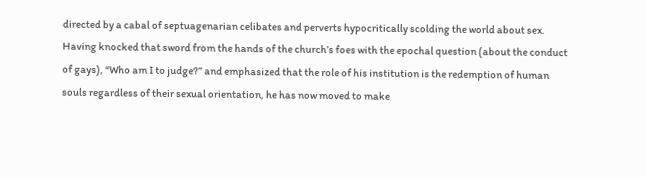directed by a cabal of septuagenarian celibates and perverts hypocritically scolding the world about sex. Having knocked that sword from the hands of the church’s foes with the epochal question (about the conduct of gays), “Who am I to judge?” and emphasized that the role of his institution is the redemption of human souls regardless of their sexual orientation, he has now moved to make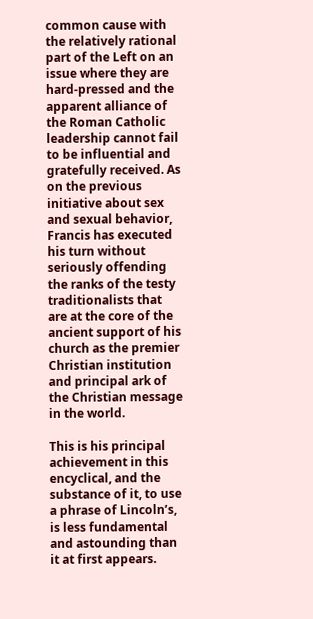common cause with the relatively rational part of the Left on an issue where they are hard-pressed and the apparent alliance of the Roman Catholic leadership cannot fail to be influential and gratefully received. As on the previous initiative about sex and sexual behavior, Francis has executed his turn without seriously offending the ranks of the testy traditionalists that are at the core of the ancient support of his church as the premier Christian institution and principal ark of the Christian message in the world.

This is his principal achievement in this encyclical, and the substance of it, to use a phrase of Lincoln’s, is less fundamental and astounding than it at first appears.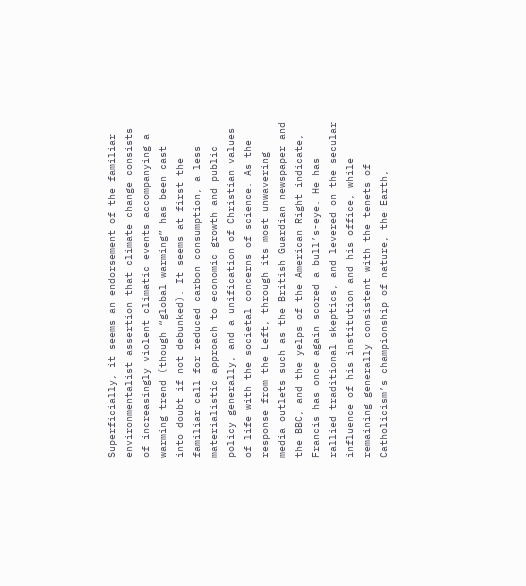Superficially, it seems an endorsement of the familiar environmentalist assertion that climate change consists of increasingly violent climatic events accompanying a warming trend (though “global warming” has been cast into doubt if not debunked). It seems at first the familiar call for reduced carbon consumption, a less materialistic approach to economic growth and public policy generally, and a unification of Christian values of life with the societal concerns of science. As the response from the Left, through its most unwavering media outlets such as the British Guardian newspaper and the BBC, and the yelps of the American Right indicate, Francis has once again scored a bull’s-eye. He has rallied traditional skeptics, and levered on the secular influence of his institution and his office, while remaining generally consistent with the tenets of Catholicism’s championship of nature, the Earth,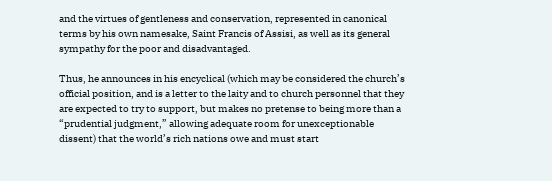and the virtues of gentleness and conservation, represented in canonical terms by his own namesake, Saint Francis of Assisi, as well as its general sympathy for the poor and disadvantaged.

Thus, he announces in his encyclical (which may be considered the church’s official position, and is a letter to the laity and to church personnel that they are expected to try to support, but makes no pretense to being more than a “prudential judgment,” allowing adequate room for unexceptionable dissent) that the world’s rich nations owe and must start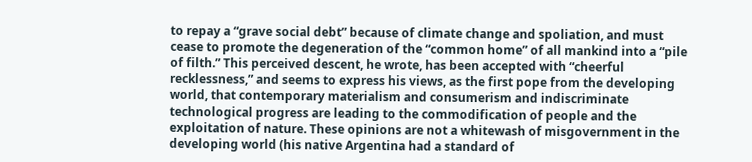to repay a “grave social debt” because of climate change and spoliation, and must cease to promote the degeneration of the “common home” of all mankind into a “pile of filth.” This perceived descent, he wrote, has been accepted with “cheerful recklessness,” and seems to express his views, as the first pope from the developing world, that contemporary materialism and consumerism and indiscriminate technological progress are leading to the commodification of people and the exploitation of nature. These opinions are not a whitewash of misgovernment in the developing world (his native Argentina had a standard of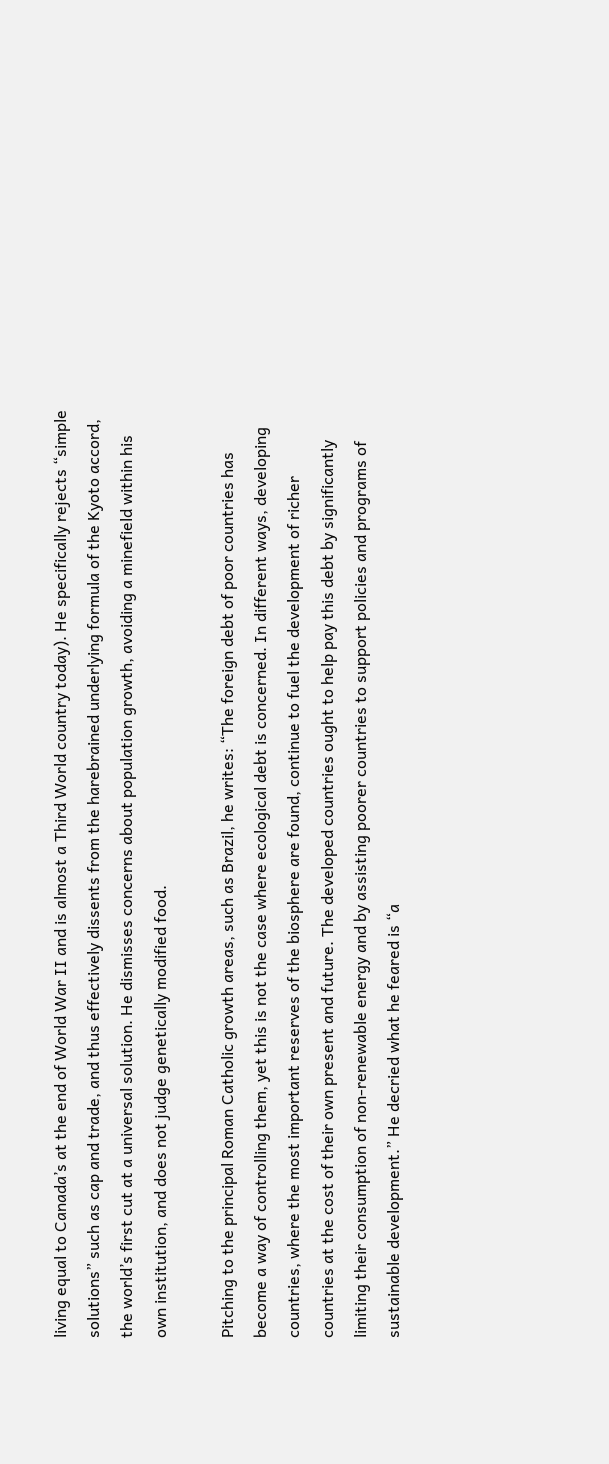living equal to Canada’s at the end of World War II and is almost a Third World country today). He specifically rejects “simple solutions” such as cap and trade, and thus effectively dissents from the harebrained underlying formula of the Kyoto accord, the world’s first cut at a universal solution. He dismisses concerns about population growth, avoiding a minefield within his own institution, and does not judge genetically modified food.

Pitching to the principal Roman Catholic growth areas, such as Brazil, he writes: “The foreign debt of poor countries has become a way of controlling them, yet this is not the case where ecological debt is concerned. In different ways, developing countries, where the most important reserves of the biosphere are found, continue to fuel the development of richer countries at the cost of their own present and future. The developed countries ought to help pay this debt by significantly limiting their consumption of non-renewable energy and by assisting poorer countries to support policies and programs of sustainable development.” He decried what he feared is “a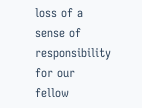loss of a sense of responsibility for our fellow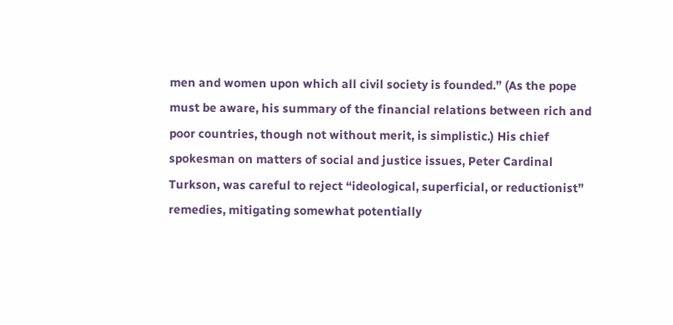men and women upon which all civil society is founded.” (As the pope must be aware, his summary of the financial relations between rich and poor countries, though not without merit, is simplistic.) His chief spokesman on matters of social and justice issues, Peter Cardinal Turkson, was careful to reject “ideological, superficial, or reductionist” remedies, mitigating somewhat potentially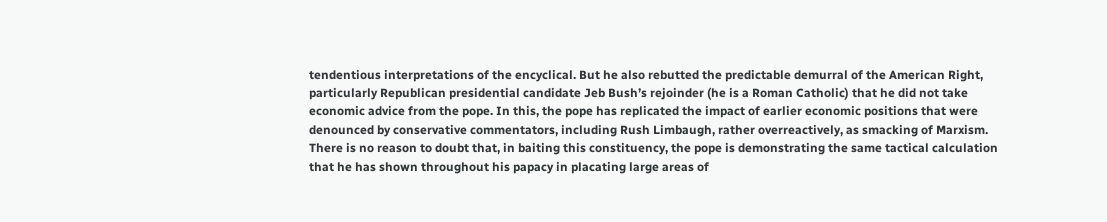tendentious interpretations of the encyclical. But he also rebutted the predictable demurral of the American Right, particularly Republican presidential candidate Jeb Bush’s rejoinder (he is a Roman Catholic) that he did not take economic advice from the pope. In this, the pope has replicated the impact of earlier economic positions that were denounced by conservative commentators, including Rush Limbaugh, rather overreactively, as smacking of Marxism. There is no reason to doubt that, in baiting this constituency, the pope is demonstrating the same tactical calculation that he has shown throughout his papacy in placating large areas of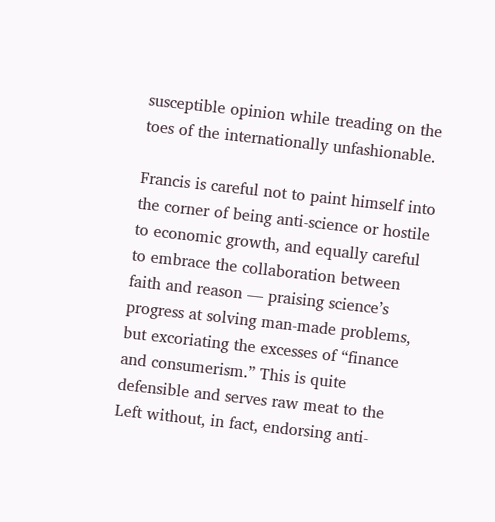susceptible opinion while treading on the toes of the internationally unfashionable.

Francis is careful not to paint himself into the corner of being anti-science or hostile to economic growth, and equally careful to embrace the collaboration between faith and reason — praising science’s progress at solving man-made problems, but excoriating the excesses of “finance and consumerism.” This is quite defensible and serves raw meat to the Left without, in fact, endorsing anti-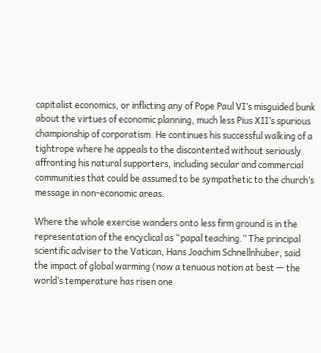capitalist economics, or inflicting any of Pope Paul VI’s misguided bunk about the virtues of economic planning, much less Pius XII’s spurious championship of corporatism. He continues his successful walking of a tightrope where he appeals to the discontented without seriously affronting his natural supporters, including secular and commercial communities that could be assumed to be sympathetic to the church’s message in non-economic areas.

Where the whole exercise wanders onto less firm ground is in the representation of the encyclical as “papal teaching.” The principal scientific adviser to the Vatican, Hans Joachim Schnellnhuber, said the impact of global warming (now a tenuous notion at best — the world’s temperature has risen one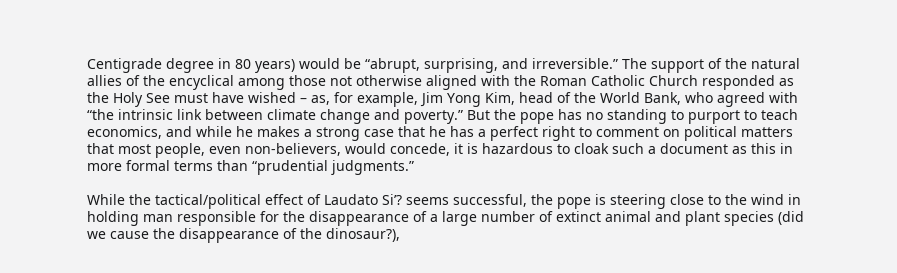Centigrade degree in 80 years) would be “abrupt, surprising, and irreversible.” The support of the natural allies of the encyclical among those not otherwise aligned with the Roman Catholic Church responded as the Holy See must have wished – as, for example, Jim Yong Kim, head of the World Bank, who agreed with “the intrinsic link between climate change and poverty.” But the pope has no standing to purport to teach economics, and while he makes a strong case that he has a perfect right to comment on political matters that most people, even non-believers, would concede, it is hazardous to cloak such a document as this in more formal terms than “prudential judgments.”

While the tactical/political effect of Laudato Si’? seems successful, the pope is steering close to the wind in holding man responsible for the disappearance of a large number of extinct animal and plant species (did we cause the disappearance of the dinosaur?),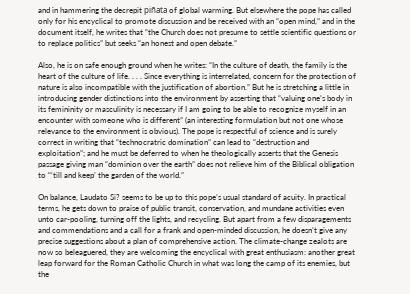and in hammering the decrepit piñata of global warming. But elsewhere the pope has called only for his encyclical to promote discussion and be received with an “open mind,” and in the document itself, he writes that “the Church does not presume to settle scientific questions or to replace politics” but seeks “an honest and open debate.”

Also, he is on safe enough ground when he writes: “In the culture of death, the family is the heart of the culture of life. . . . Since everything is interrelated, concern for the protection of nature is also incompatible with the justification of abortion.” But he is stretching a little in introducing gender distinctions into the environment by asserting that “valuing one’s body in its femininity or masculinity is necessary if I am going to be able to recognize myself in an encounter with someone who is different” (an interesting formulation but not one whose relevance to the environment is obvious). The pope is respectful of science and is surely correct in writing that “technocratric domination” can lead to “destruction and exploitation”; and he must be deferred to when he theologically asserts that the Genesis passage giving man “dominion over the earth” does not relieve him of the Biblical obligation to “‘till and keep’ the garden of the world.”

On balance, Laudato Si? seems to be up to this pope’s usual standard of acuity. In practical terms, he gets down to praise of public transit, conservation, and mundane activities even unto car-pooling, turning off the lights, and recycling. But apart from a few disparagements and commendations and a call for a frank and open-minded discussion, he doesn’t give any precise suggestions about a plan of comprehensive action. The climate-change zealots are now so beleaguered, they are welcoming the encyclical with great enthusiasm: another great leap forward for the Roman Catholic Church in what was long the camp of its enemies, but the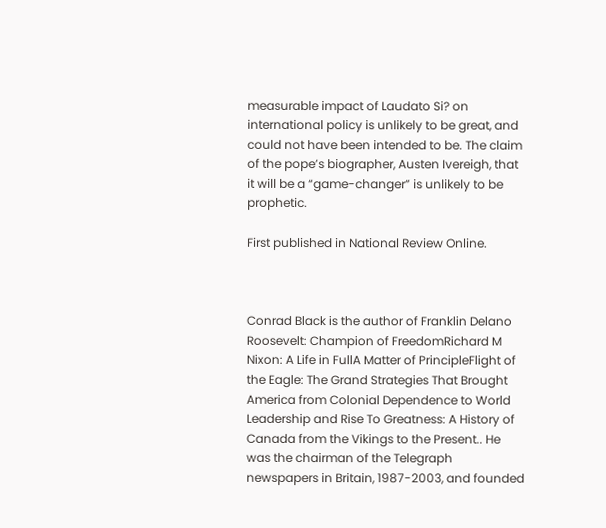measurable impact of Laudato Si? on international policy is unlikely to be great, and could not have been intended to be. The claim of the pope’s biographer, Austen Ivereigh, that it will be a “game-changer” is unlikely to be prophetic.

First published in National Review Online.



Conrad Black is the author of Franklin Delano Roosevelt: Champion of FreedomRichard M Nixon: A Life in FullA Matter of PrincipleFlight of the Eagle: The Grand Strategies That Brought America from Colonial Dependence to World Leadership and Rise To Greatness: A History of Canada from the Vikings to the Present.. He was the chairman of the Telegraph newspapers in Britain, 1987-2003, and founded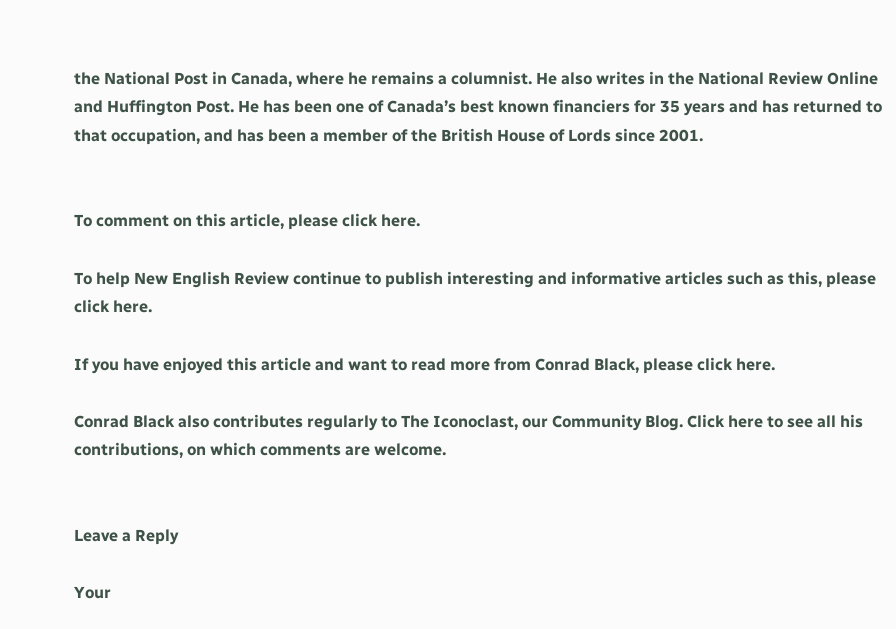the National Post in Canada, where he remains a columnist. He also writes in the National Review Online and Huffington Post. He has been one of Canada’s best known financiers for 35 years and has returned to that occupation, and has been a member of the British House of Lords since 2001.


To comment on this article, please click here.

To help New English Review continue to publish interesting and informative articles such as this, please click here.

If you have enjoyed this article and want to read more from Conrad Black, please click here.

Conrad Black also contributes regularly to The Iconoclast, our Community Blog. Click here to see all his contributions, on which comments are welcome.


Leave a Reply

Your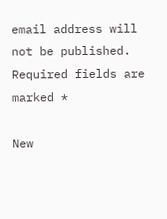email address will not be published. Required fields are marked *

New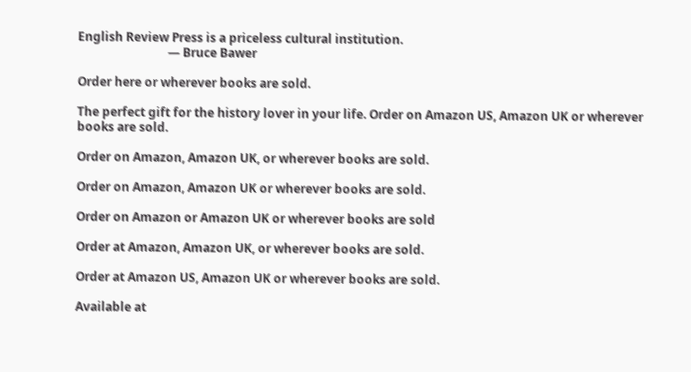English Review Press is a priceless cultural institution.
                              — Bruce Bawer

Order here or wherever books are sold.

The perfect gift for the history lover in your life. Order on Amazon US, Amazon UK or wherever books are sold.

Order on Amazon, Amazon UK, or wherever books are sold.

Order on Amazon, Amazon UK or wherever books are sold.

Order on Amazon or Amazon UK or wherever books are sold

Order at Amazon, Amazon UK, or wherever books are sold.

Order at Amazon US, Amazon UK or wherever books are sold.

Available at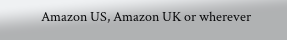Amazon US, Amazon UK or wherever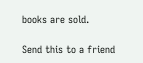books are sold.

Send this to a friend